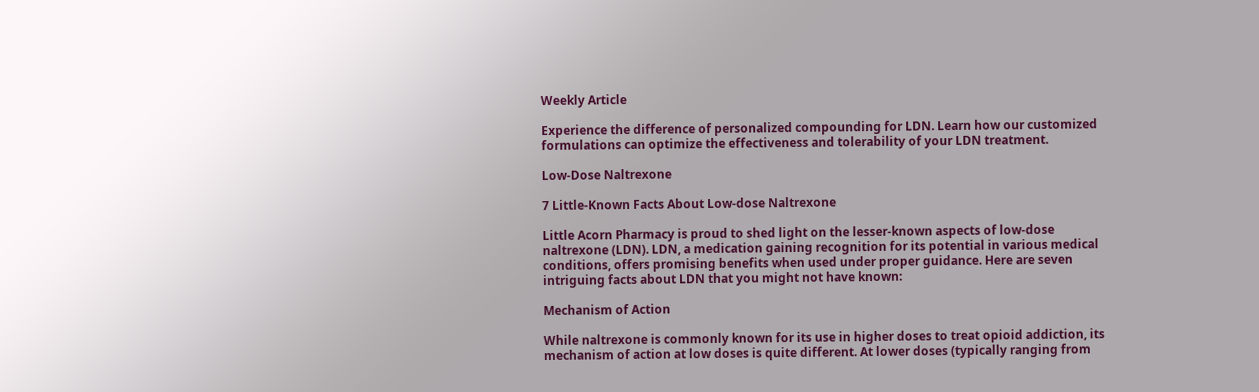Weekly Article

Experience the difference of personalized compounding for LDN. Learn how our customized formulations can optimize the effectiveness and tolerability of your LDN treatment.

Low-Dose Naltrexone

7 Little-Known Facts About Low-dose Naltrexone

Little Acorn Pharmacy is proud to shed light on the lesser-known aspects of low-dose naltrexone (LDN). LDN, a medication gaining recognition for its potential in various medical conditions, offers promising benefits when used under proper guidance. Here are seven intriguing facts about LDN that you might not have known:

Mechanism of Action

While naltrexone is commonly known for its use in higher doses to treat opioid addiction, its mechanism of action at low doses is quite different. At lower doses (typically ranging from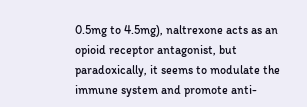0.5mg to 4.5mg), naltrexone acts as an opioid receptor antagonist, but paradoxically, it seems to modulate the immune system and promote anti-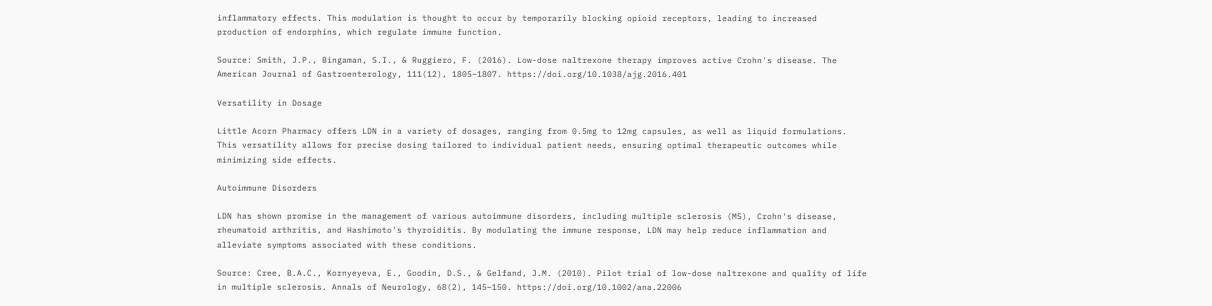inflammatory effects. This modulation is thought to occur by temporarily blocking opioid receptors, leading to increased production of endorphins, which regulate immune function.

Source: Smith, J.P., Bingaman, S.I., & Ruggiero, F. (2016). Low-dose naltrexone therapy improves active Crohn's disease. The American Journal of Gastroenterology, 111(12), 1805–1807. https://doi.org/10.1038/ajg.2016.401

Versatility in Dosage

Little Acorn Pharmacy offers LDN in a variety of dosages, ranging from 0.5mg to 12mg capsules, as well as liquid formulations. This versatility allows for precise dosing tailored to individual patient needs, ensuring optimal therapeutic outcomes while minimizing side effects.

Autoimmune Disorders

LDN has shown promise in the management of various autoimmune disorders, including multiple sclerosis (MS), Crohn's disease, rheumatoid arthritis, and Hashimoto's thyroiditis. By modulating the immune response, LDN may help reduce inflammation and alleviate symptoms associated with these conditions.

Source: Cree, B.A.C., Kornyeyeva, E., Goodin, D.S., & Gelfand, J.M. (2010). Pilot trial of low-dose naltrexone and quality of life in multiple sclerosis. Annals of Neurology, 68(2), 145–150. https://doi.org/10.1002/ana.22006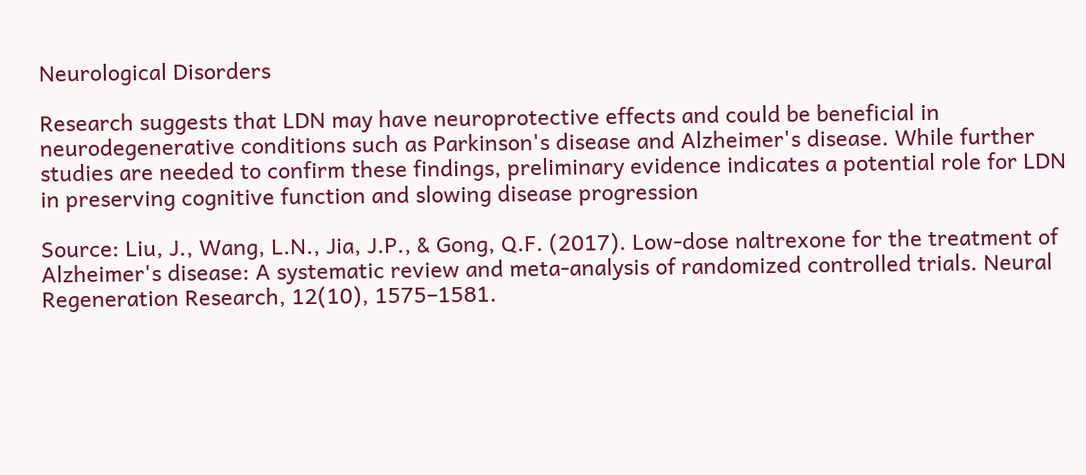Neurological Disorders

Research suggests that LDN may have neuroprotective effects and could be beneficial in neurodegenerative conditions such as Parkinson's disease and Alzheimer's disease. While further studies are needed to confirm these findings, preliminary evidence indicates a potential role for LDN in preserving cognitive function and slowing disease progression

Source: Liu, J., Wang, L.N., Jia, J.P., & Gong, Q.F. (2017). Low-dose naltrexone for the treatment of Alzheimer's disease: A systematic review and meta-analysis of randomized controlled trials. Neural Regeneration Research, 12(10), 1575–1581.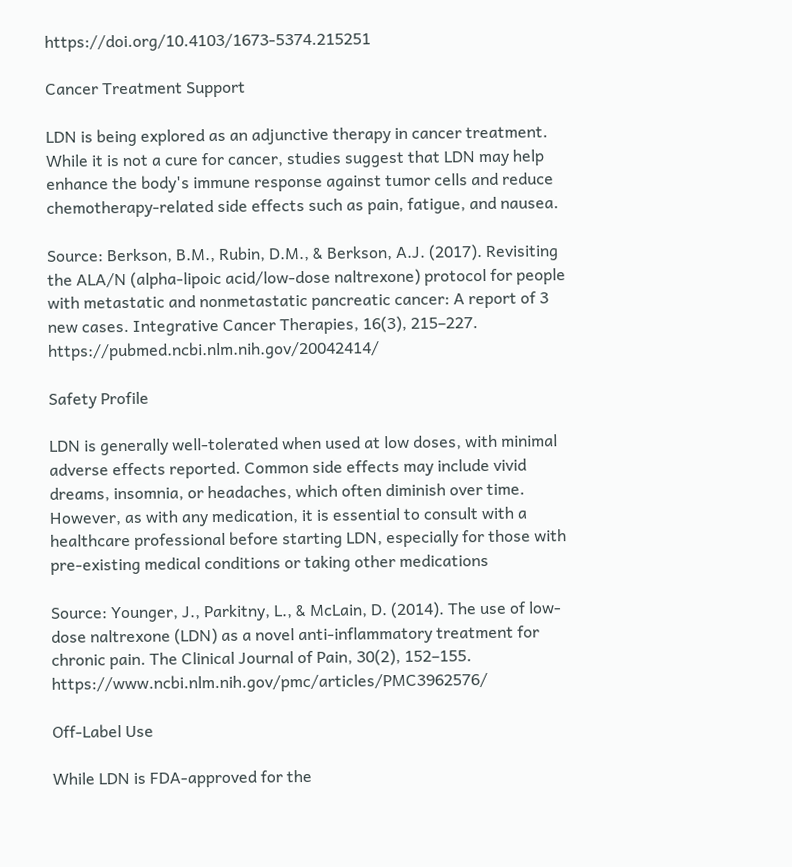https://doi.org/10.4103/1673-5374.215251

Cancer Treatment Support

LDN is being explored as an adjunctive therapy in cancer treatment. While it is not a cure for cancer, studies suggest that LDN may help enhance the body's immune response against tumor cells and reduce chemotherapy-related side effects such as pain, fatigue, and nausea.

Source: Berkson, B.M., Rubin, D.M., & Berkson, A.J. (2017). Revisiting the ALA/N (alpha-lipoic acid/low-dose naltrexone) protocol for people with metastatic and nonmetastatic pancreatic cancer: A report of 3 new cases. Integrative Cancer Therapies, 16(3), 215–227. https://pubmed.ncbi.nlm.nih.gov/20042414/

Safety Profile

LDN is generally well-tolerated when used at low doses, with minimal adverse effects reported. Common side effects may include vivid dreams, insomnia, or headaches, which often diminish over time. However, as with any medication, it is essential to consult with a healthcare professional before starting LDN, especially for those with pre-existing medical conditions or taking other medications

Source: Younger, J., Parkitny, L., & McLain, D. (2014). The use of low-dose naltrexone (LDN) as a novel anti-inflammatory treatment for chronic pain. The Clinical Journal of Pain, 30(2), 152–155. https://www.ncbi.nlm.nih.gov/pmc/articles/PMC3962576/

Off-Label Use

While LDN is FDA-approved for the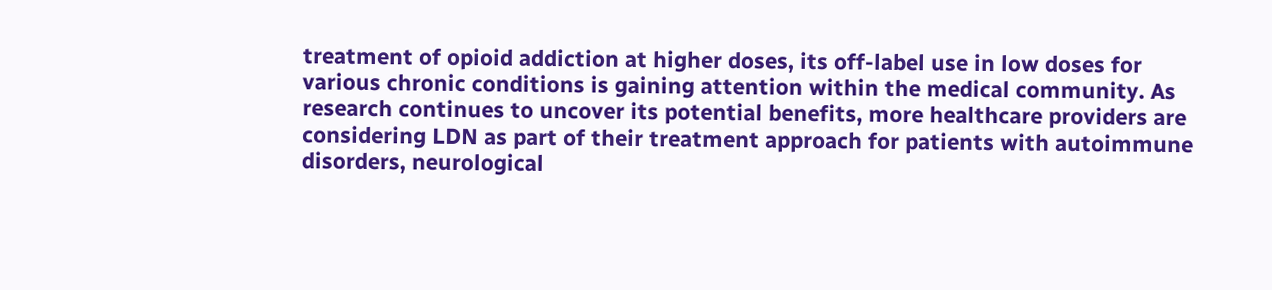treatment of opioid addiction at higher doses, its off-label use in low doses for various chronic conditions is gaining attention within the medical community. As research continues to uncover its potential benefits, more healthcare providers are considering LDN as part of their treatment approach for patients with autoimmune disorders, neurological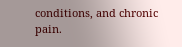conditions, and chronic pain.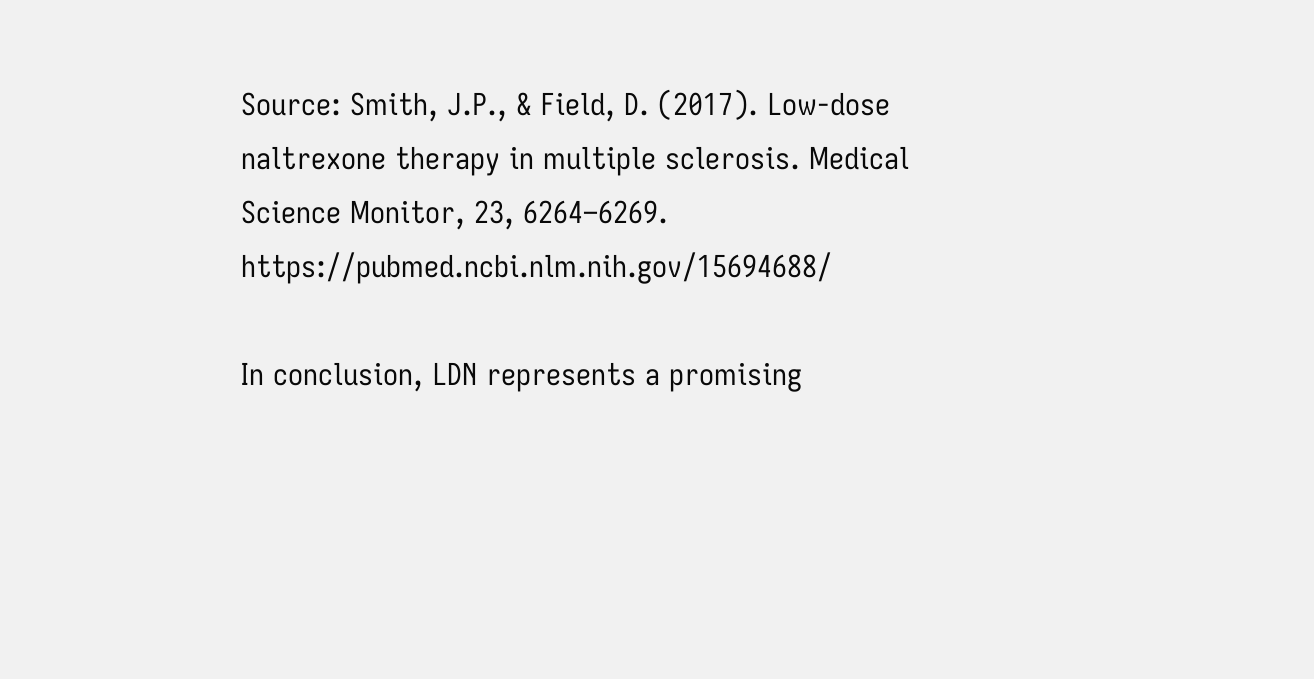Source: Smith, J.P., & Field, D. (2017). Low-dose naltrexone therapy in multiple sclerosis. Medical Science Monitor, 23, 6264–6269. https://pubmed.ncbi.nlm.nih.gov/15694688/

In conclusion, LDN represents a promising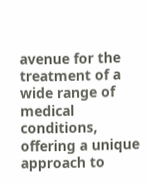avenue for the treatment of a wide range of medical conditions, offering a unique approach to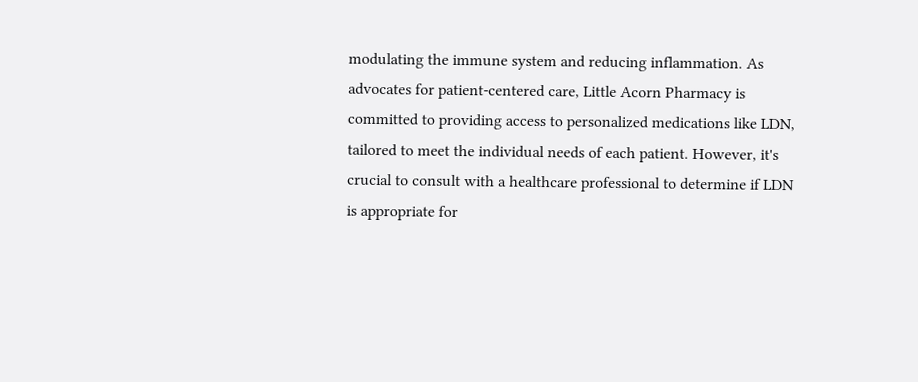modulating the immune system and reducing inflammation. As advocates for patient-centered care, Little Acorn Pharmacy is committed to providing access to personalized medications like LDN, tailored to meet the individual needs of each patient. However, it's crucial to consult with a healthcare professional to determine if LDN is appropriate for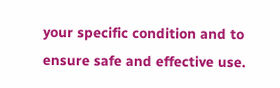your specific condition and to ensure safe and effective use.